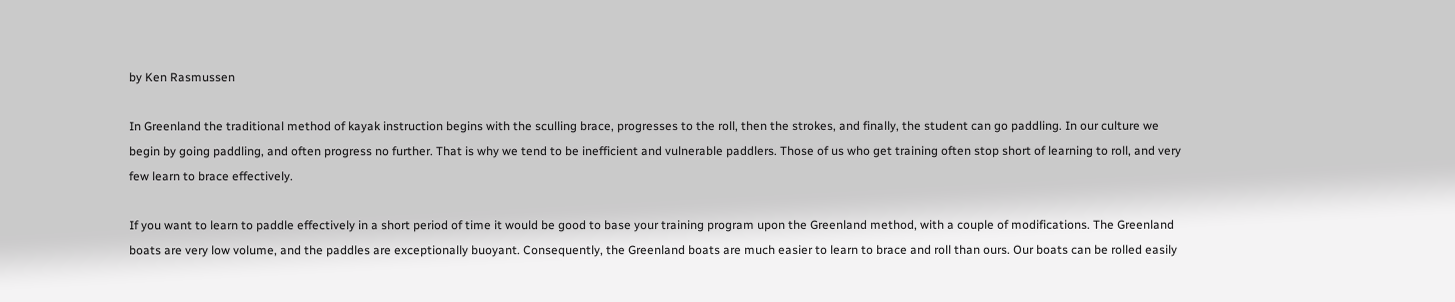by Ken Rasmussen

In Greenland the traditional method of kayak instruction begins with the sculling brace, progresses to the roll, then the strokes, and finally, the student can go paddling. In our culture we begin by going paddling, and often progress no further. That is why we tend to be inefficient and vulnerable paddlers. Those of us who get training often stop short of learning to roll, and very few learn to brace effectively.

If you want to learn to paddle effectively in a short period of time it would be good to base your training program upon the Greenland method, with a couple of modifications. The Greenland boats are very low volume, and the paddles are exceptionally buoyant. Consequently, the Greenland boats are much easier to learn to brace and roll than ours. Our boats can be rolled easily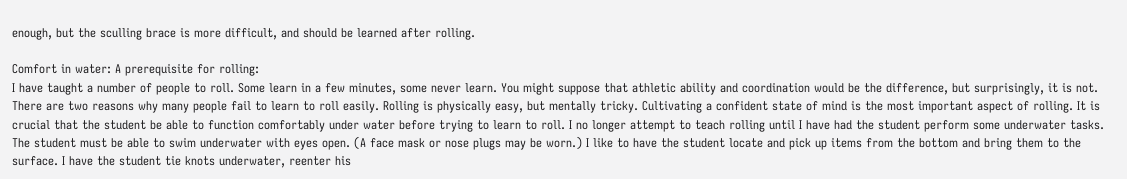enough, but the sculling brace is more difficult, and should be learned after rolling.

Comfort in water: A prerequisite for rolling:
I have taught a number of people to roll. Some learn in a few minutes, some never learn. You might suppose that athletic ability and coordination would be the difference, but surprisingly, it is not. There are two reasons why many people fail to learn to roll easily. Rolling is physically easy, but mentally tricky. Cultivating a confident state of mind is the most important aspect of rolling. It is crucial that the student be able to function comfortably under water before trying to learn to roll. I no longer attempt to teach rolling until I have had the student perform some underwater tasks. The student must be able to swim underwater with eyes open. (A face mask or nose plugs may be worn.) I like to have the student locate and pick up items from the bottom and bring them to the surface. I have the student tie knots underwater, reenter his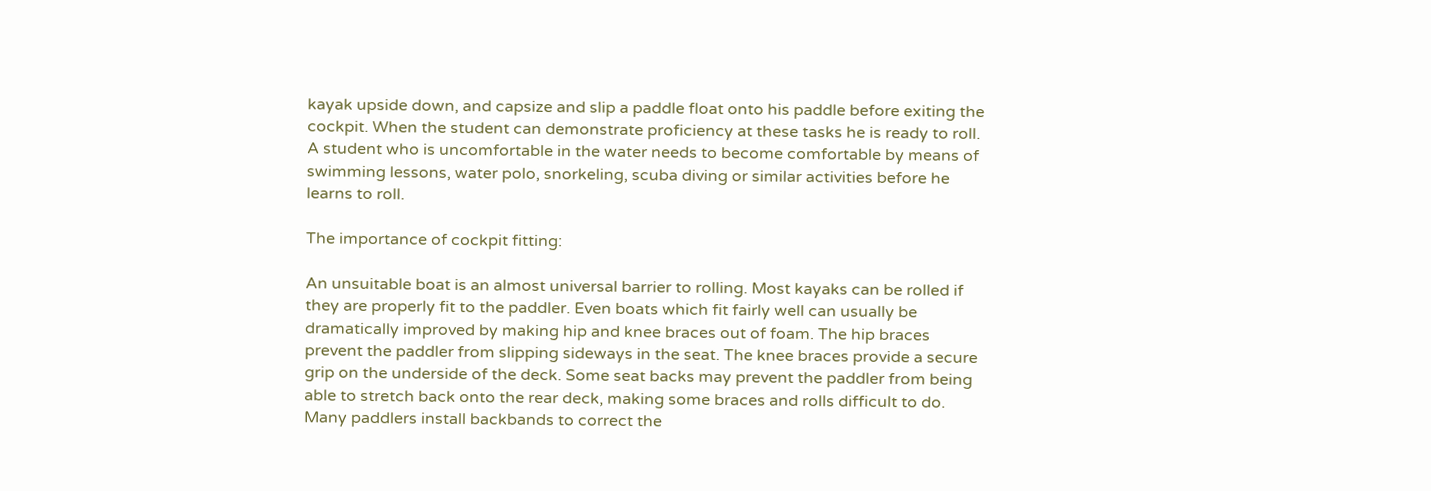kayak upside down, and capsize and slip a paddle float onto his paddle before exiting the cockpit. When the student can demonstrate proficiency at these tasks he is ready to roll. A student who is uncomfortable in the water needs to become comfortable by means of swimming lessons, water polo, snorkeling, scuba diving or similar activities before he learns to roll.

The importance of cockpit fitting:

An unsuitable boat is an almost universal barrier to rolling. Most kayaks can be rolled if they are properly fit to the paddler. Even boats which fit fairly well can usually be dramatically improved by making hip and knee braces out of foam. The hip braces prevent the paddler from slipping sideways in the seat. The knee braces provide a secure grip on the underside of the deck. Some seat backs may prevent the paddler from being able to stretch back onto the rear deck, making some braces and rolls difficult to do. Many paddlers install backbands to correct the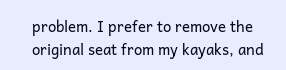problem. I prefer to remove the original seat from my kayaks, and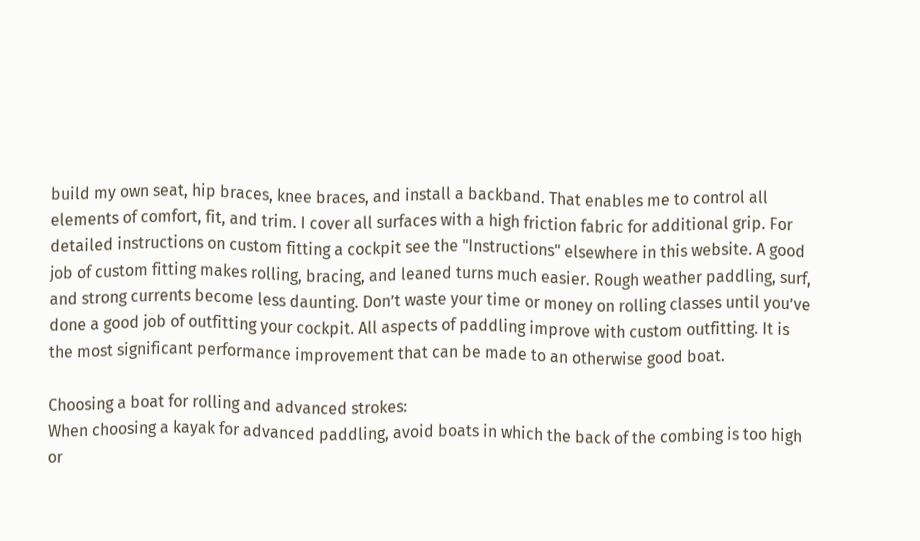build my own seat, hip braces, knee braces, and install a backband. That enables me to control all elements of comfort, fit, and trim. I cover all surfaces with a high friction fabric for additional grip. For detailed instructions on custom fitting a cockpit see the "Instructions" elsewhere in this website. A good job of custom fitting makes rolling, bracing, and leaned turns much easier. Rough weather paddling, surf, and strong currents become less daunting. Don’t waste your time or money on rolling classes until you’ve done a good job of outfitting your cockpit. All aspects of paddling improve with custom outfitting. It is the most significant performance improvement that can be made to an otherwise good boat.

Choosing a boat for rolling and advanced strokes:
When choosing a kayak for advanced paddling, avoid boats in which the back of the combing is too high or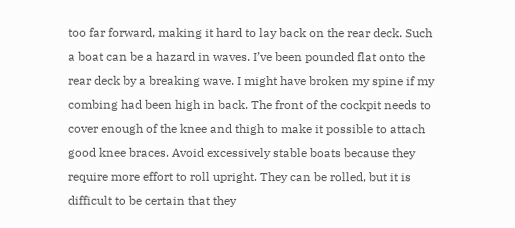too far forward, making it hard to lay back on the rear deck. Such a boat can be a hazard in waves. I’ve been pounded flat onto the rear deck by a breaking wave. I might have broken my spine if my combing had been high in back. The front of the cockpit needs to cover enough of the knee and thigh to make it possible to attach good knee braces. Avoid excessively stable boats because they require more effort to roll upright. They can be rolled, but it is difficult to be certain that they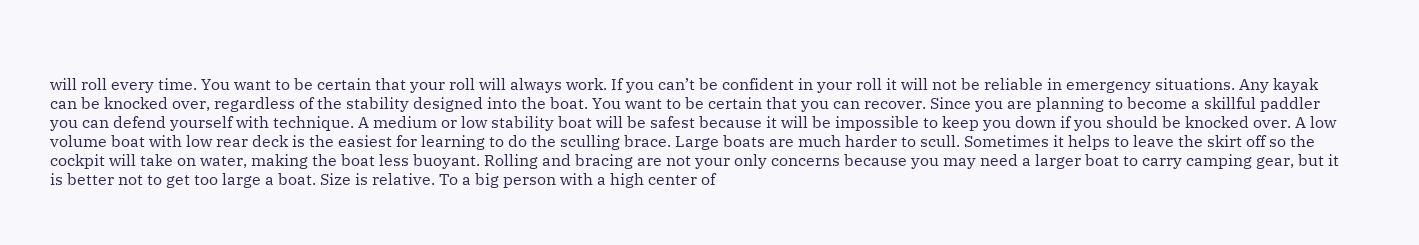will roll every time. You want to be certain that your roll will always work. If you can’t be confident in your roll it will not be reliable in emergency situations. Any kayak can be knocked over, regardless of the stability designed into the boat. You want to be certain that you can recover. Since you are planning to become a skillful paddler you can defend yourself with technique. A medium or low stability boat will be safest because it will be impossible to keep you down if you should be knocked over. A low volume boat with low rear deck is the easiest for learning to do the sculling brace. Large boats are much harder to scull. Sometimes it helps to leave the skirt off so the cockpit will take on water, making the boat less buoyant. Rolling and bracing are not your only concerns because you may need a larger boat to carry camping gear, but it is better not to get too large a boat. Size is relative. To a big person with a high center of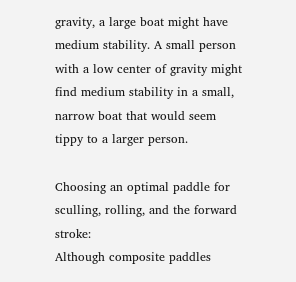gravity, a large boat might have medium stability. A small person with a low center of gravity might find medium stability in a small, narrow boat that would seem tippy to a larger person.

Choosing an optimal paddle for sculling, rolling, and the forward stroke:
Although composite paddles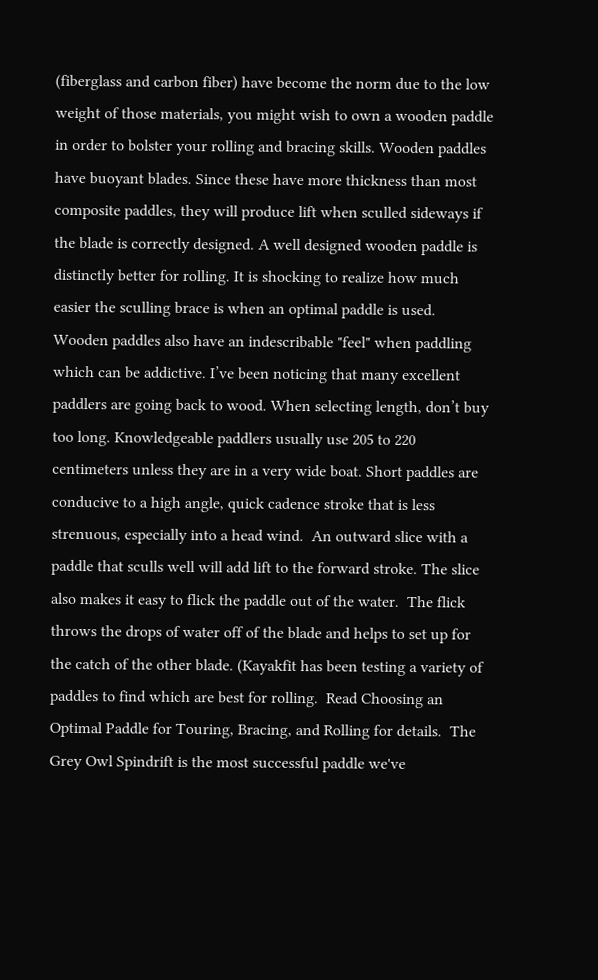(fiberglass and carbon fiber) have become the norm due to the low weight of those materials, you might wish to own a wooden paddle in order to bolster your rolling and bracing skills. Wooden paddles have buoyant blades. Since these have more thickness than most composite paddles, they will produce lift when sculled sideways if the blade is correctly designed. A well designed wooden paddle is distinctly better for rolling. It is shocking to realize how much easier the sculling brace is when an optimal paddle is used. Wooden paddles also have an indescribable "feel" when paddling which can be addictive. I’ve been noticing that many excellent paddlers are going back to wood. When selecting length, don’t buy too long. Knowledgeable paddlers usually use 205 to 220 centimeters unless they are in a very wide boat. Short paddles are conducive to a high angle, quick cadence stroke that is less strenuous, especially into a head wind.  An outward slice with a paddle that sculls well will add lift to the forward stroke. The slice also makes it easy to flick the paddle out of the water.  The flick throws the drops of water off of the blade and helps to set up for the catch of the other blade. (Kayakfit has been testing a variety of paddles to find which are best for rolling.  Read Choosing an Optimal Paddle for Touring, Bracing, and Rolling for details.  The Grey Owl Spindrift is the most successful paddle we've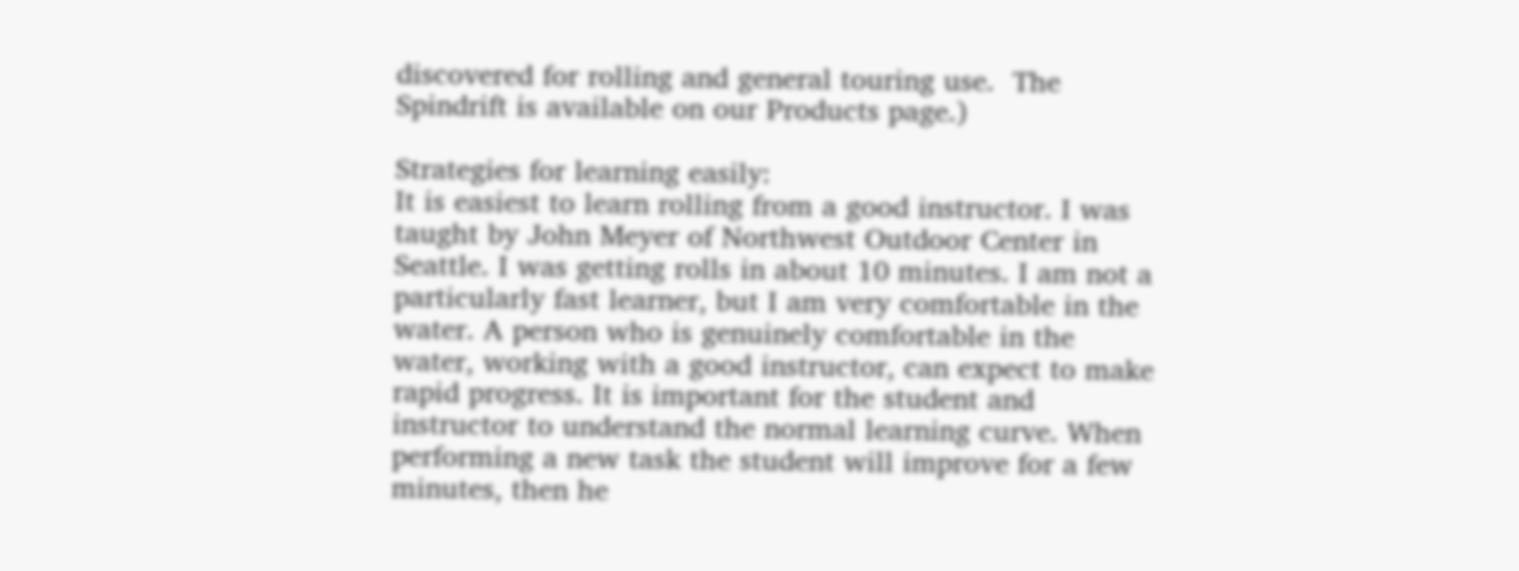discovered for rolling and general touring use.  The Spindrift is available on our Products page.)

Strategies for learning easily:
It is easiest to learn rolling from a good instructor. I was taught by John Meyer of Northwest Outdoor Center in Seattle. I was getting rolls in about 10 minutes. I am not a particularly fast learner, but I am very comfortable in the water. A person who is genuinely comfortable in the water, working with a good instructor, can expect to make rapid progress. It is important for the student and instructor to understand the normal learning curve. When performing a new task the student will improve for a few minutes, then he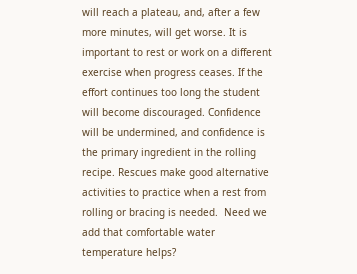will reach a plateau, and, after a few more minutes, will get worse. It is important to rest or work on a different exercise when progress ceases. If the effort continues too long the student will become discouraged. Confidence will be undermined, and confidence is the primary ingredient in the rolling recipe. Rescues make good alternative activities to practice when a rest from rolling or bracing is needed.  Need we add that comfortable water temperature helps?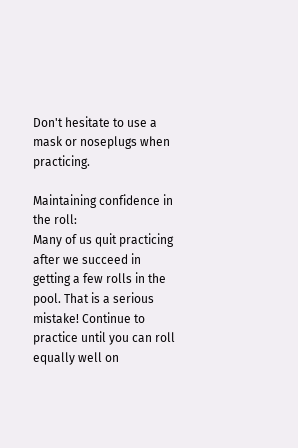Don't hesitate to use a mask or noseplugs when practicing.

Maintaining confidence in the roll:
Many of us quit practicing after we succeed in getting a few rolls in the pool. That is a serious mistake! Continue to practice until you can roll equally well on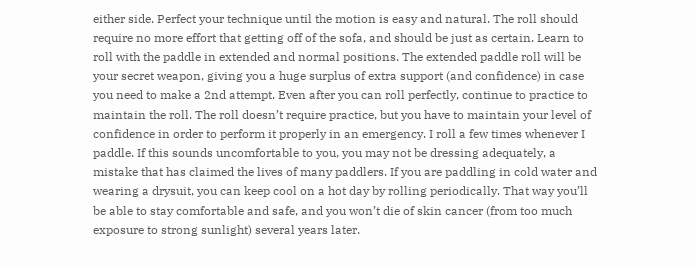either side. Perfect your technique until the motion is easy and natural. The roll should require no more effort that getting off of the sofa, and should be just as certain. Learn to roll with the paddle in extended and normal positions. The extended paddle roll will be your secret weapon, giving you a huge surplus of extra support (and confidence) in case you need to make a 2nd attempt. Even after you can roll perfectly, continue to practice to maintain the roll. The roll doesn’t require practice, but you have to maintain your level of confidence in order to perform it properly in an emergency. I roll a few times whenever I paddle. If this sounds uncomfortable to you, you may not be dressing adequately, a mistake that has claimed the lives of many paddlers. If you are paddling in cold water and wearing a drysuit, you can keep cool on a hot day by rolling periodically. That way you’ll be able to stay comfortable and safe, and you won’t die of skin cancer (from too much exposure to strong sunlight) several years later.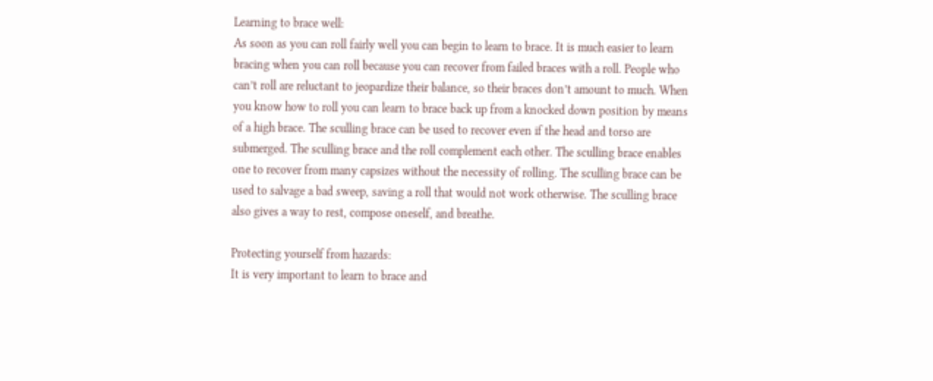Learning to brace well:
As soon as you can roll fairly well you can begin to learn to brace. It is much easier to learn bracing when you can roll because you can recover from failed braces with a roll. People who can’t roll are reluctant to jeopardize their balance, so their braces don’t amount to much. When you know how to roll you can learn to brace back up from a knocked down position by means of a high brace. The sculling brace can be used to recover even if the head and torso are submerged. The sculling brace and the roll complement each other. The sculling brace enables one to recover from many capsizes without the necessity of rolling. The sculling brace can be used to salvage a bad sweep, saving a roll that would not work otherwise. The sculling brace also gives a way to rest, compose oneself, and breathe.

Protecting yourself from hazards:
It is very important to learn to brace and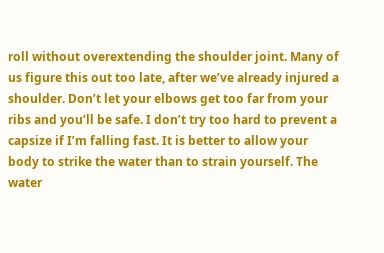roll without overextending the shoulder joint. Many of us figure this out too late, after we’ve already injured a shoulder. Don’t let your elbows get too far from your ribs and you’ll be safe. I don’t try too hard to prevent a capsize if I’m falling fast. It is better to allow your body to strike the water than to strain yourself. The water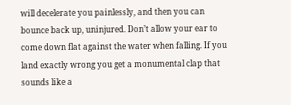will decelerate you painlessly, and then you can bounce back up, uninjured. Don’t allow your ear to come down flat against the water when falling. If you land exactly wrong you get a monumental clap that sounds like a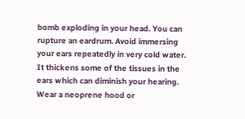bomb exploding in your head. You can rupture an eardrum. Avoid immersing your ears repeatedly in very cold water. It thickens some of the tissues in the ears which can diminish your hearing. Wear a neoprene hood or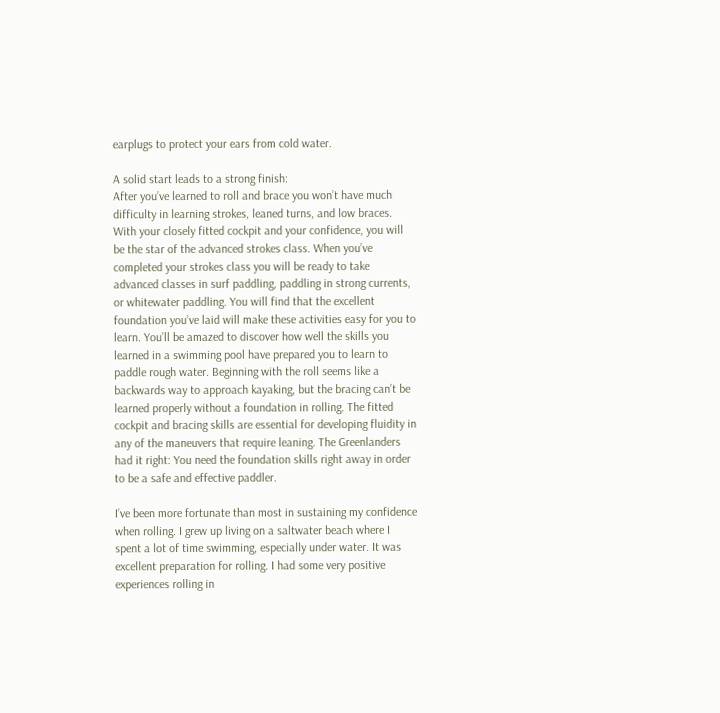earplugs to protect your ears from cold water.

A solid start leads to a strong finish:
After you’ve learned to roll and brace you won’t have much difficulty in learning strokes, leaned turns, and low braces. With your closely fitted cockpit and your confidence, you will be the star of the advanced strokes class. When you’ve completed your strokes class you will be ready to take advanced classes in surf paddling, paddling in strong currents, or whitewater paddling. You will find that the excellent foundation you’ve laid will make these activities easy for you to learn. You’ll be amazed to discover how well the skills you learned in a swimming pool have prepared you to learn to paddle rough water. Beginning with the roll seems like a backwards way to approach kayaking, but the bracing can’t be learned properly without a foundation in rolling. The fitted cockpit and bracing skills are essential for developing fluidity in any of the maneuvers that require leaning. The Greenlanders had it right: You need the foundation skills right away in order to be a safe and effective paddler.

I’ve been more fortunate than most in sustaining my confidence when rolling. I grew up living on a saltwater beach where I spent a lot of time swimming, especially under water. It was excellent preparation for rolling. I had some very positive experiences rolling in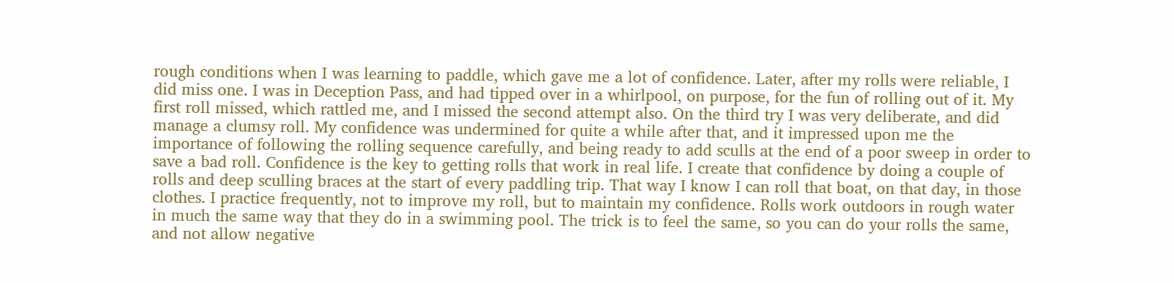rough conditions when I was learning to paddle, which gave me a lot of confidence. Later, after my rolls were reliable, I did miss one. I was in Deception Pass, and had tipped over in a whirlpool, on purpose, for the fun of rolling out of it. My first roll missed, which rattled me, and I missed the second attempt also. On the third try I was very deliberate, and did manage a clumsy roll. My confidence was undermined for quite a while after that, and it impressed upon me the importance of following the rolling sequence carefully, and being ready to add sculls at the end of a poor sweep in order to save a bad roll. Confidence is the key to getting rolls that work in real life. I create that confidence by doing a couple of rolls and deep sculling braces at the start of every paddling trip. That way I know I can roll that boat, on that day, in those clothes. I practice frequently, not to improve my roll, but to maintain my confidence. Rolls work outdoors in rough water in much the same way that they do in a swimming pool. The trick is to feel the same, so you can do your rolls the same, and not allow negative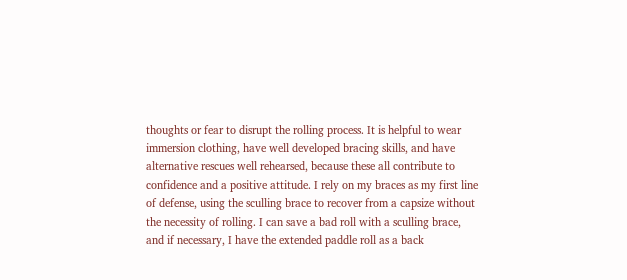thoughts or fear to disrupt the rolling process. It is helpful to wear immersion clothing, have well developed bracing skills, and have alternative rescues well rehearsed, because these all contribute to confidence and a positive attitude. I rely on my braces as my first line of defense, using the sculling brace to recover from a capsize without the necessity of rolling. I can save a bad roll with a sculling brace, and if necessary, I have the extended paddle roll as a back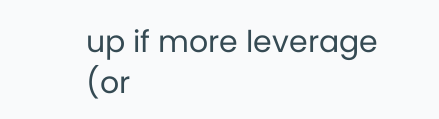up if more leverage (or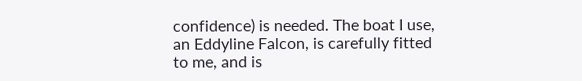confidence) is needed. The boat I use, an Eddyline Falcon, is carefully fitted to me, and is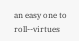an easy one to roll--virtues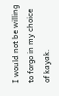I would not be willing to forgo in my choice of kayak.